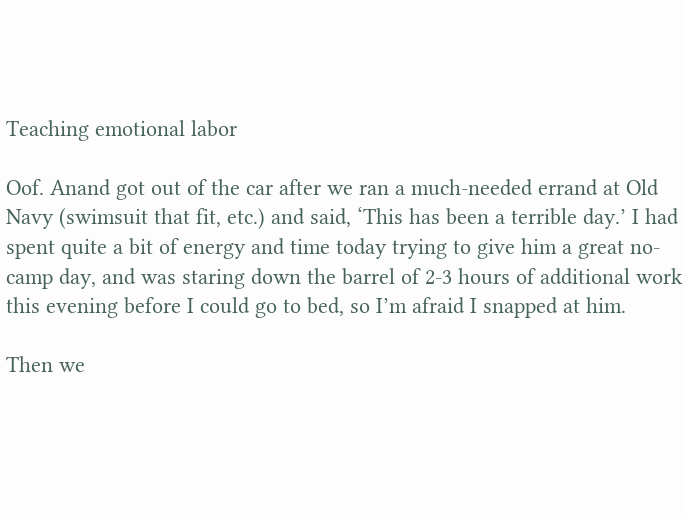Teaching emotional labor

Oof. Anand got out of the car after we ran a much-needed errand at Old Navy (swimsuit that fit, etc.) and said, ‘This has been a terrible day.’ I had spent quite a bit of energy and time today trying to give him a great no-camp day, and was staring down the barrel of 2-3 hours of additional work this evening before I could go to bed, so I’m afraid I snapped at him.

Then we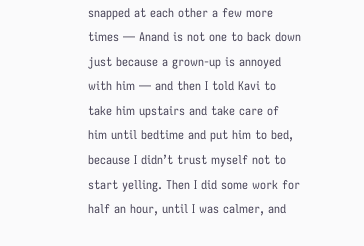snapped at each other a few more times — Anand is not one to back down just because a grown-up is annoyed with him — and then I told Kavi to take him upstairs and take care of him until bedtime and put him to bed, because I didn’t trust myself not to start yelling. Then I did some work for half an hour, until I was calmer, and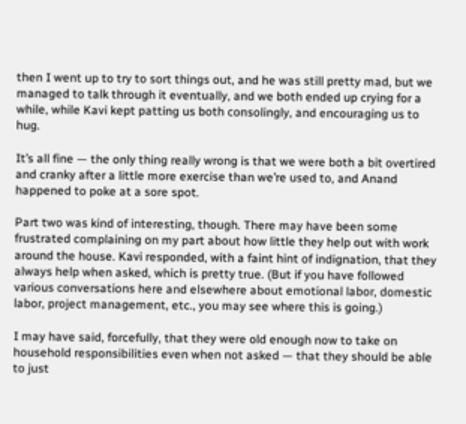then I went up to try to sort things out, and he was still pretty mad, but we managed to talk through it eventually, and we both ended up crying for a while, while Kavi kept patting us both consolingly, and encouraging us to hug.

It’s all fine — the only thing really wrong is that we were both a bit overtired and cranky after a little more exercise than we’re used to, and Anand happened to poke at a sore spot.

Part two was kind of interesting, though. There may have been some frustrated complaining on my part about how little they help out with work around the house. Kavi responded, with a faint hint of indignation, that they always help when asked, which is pretty true. (But if you have followed various conversations here and elsewhere about emotional labor, domestic labor, project management, etc., you may see where this is going.)

I may have said, forcefully, that they were old enough now to take on household responsibilities even when not asked — that they should be able to just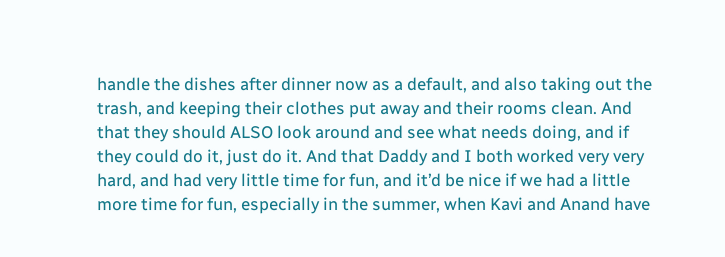handle the dishes after dinner now as a default, and also taking out the trash, and keeping their clothes put away and their rooms clean. And that they should ALSO look around and see what needs doing, and if they could do it, just do it. And that Daddy and I both worked very very hard, and had very little time for fun, and it’d be nice if we had a little more time for fun, especially in the summer, when Kavi and Anand have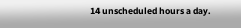14 unscheduled hours a day.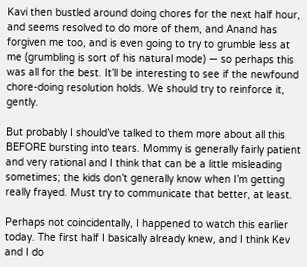Kavi then bustled around doing chores for the next half hour, and seems resolved to do more of them, and Anand has forgiven me too, and is even going to try to grumble less at me (grumbling is sort of his natural mode) — so perhaps this was all for the best. It’ll be interesting to see if the newfound chore-doing resolution holds. We should try to reinforce it, gently.

But probably I should’ve talked to them more about all this BEFORE bursting into tears. Mommy is generally fairly patient and very rational and I think that can be a little misleading sometimes; the kids don’t generally know when I’m getting really frayed. Must try to communicate that better, at least.

Perhaps not coincidentally, I happened to watch this earlier today. The first half I basically already knew, and I think Kev and I do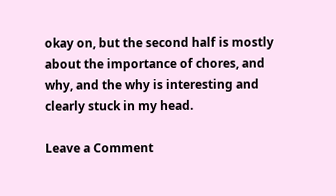okay on, but the second half is mostly about the importance of chores, and why, and the why is interesting and clearly stuck in my head.

Leave a Comment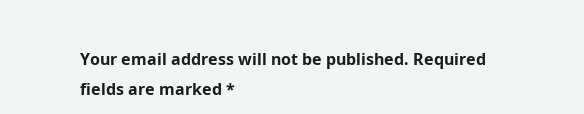Your email address will not be published. Required fields are marked *